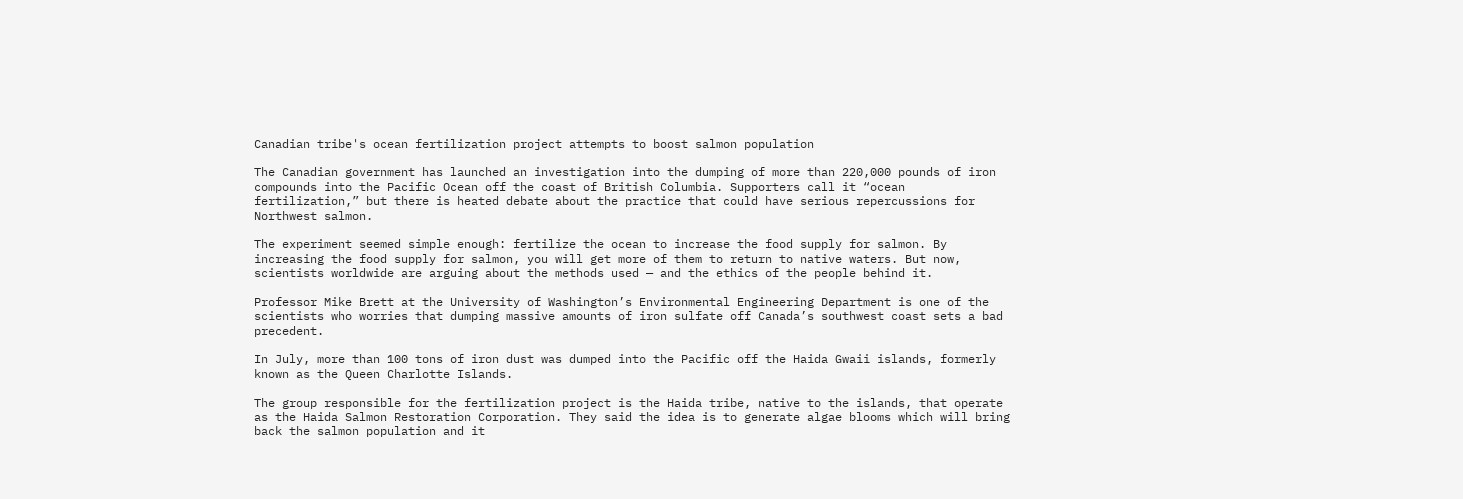Canadian tribe's ocean fertilization project attempts to boost salmon population

The Canadian government has launched an investigation into the dumping of more than 220,000 pounds of iron compounds into the Pacific Ocean off the coast of British Columbia. Supporters call it “ocean fertilization,” but there is heated debate about the practice that could have serious repercussions for Northwest salmon.

The experiment seemed simple enough: fertilize the ocean to increase the food supply for salmon. By increasing the food supply for salmon, you will get more of them to return to native waters. But now,  scientists worldwide are arguing about the methods used — and the ethics of the people behind it.

Professor Mike Brett at the University of Washington’s Environmental Engineering Department is one of the scientists who worries that dumping massive amounts of iron sulfate off Canada’s southwest coast sets a bad precedent.

In July, more than 100 tons of iron dust was dumped into the Pacific off the Haida Gwaii islands, formerly known as the Queen Charlotte Islands.

The group responsible for the fertilization project is the Haida tribe, native to the islands, that operate as the Haida Salmon Restoration Corporation. They said the idea is to generate algae blooms which will bring back the salmon population and it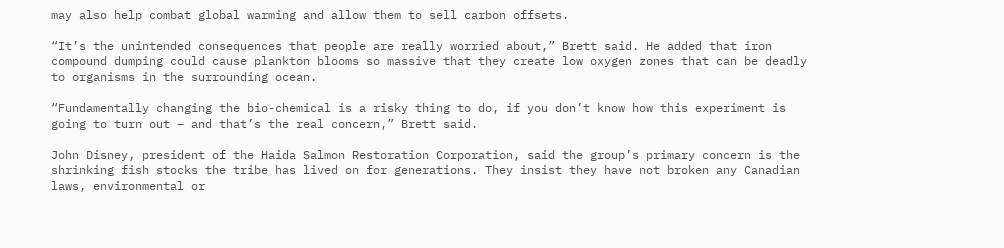may also help combat global warming and allow them to sell carbon offsets.

“It’s the unintended consequences that people are really worried about,” Brett said. He added that iron compound dumping could cause plankton blooms so massive that they create low oxygen zones that can be deadly to organisms in the surrounding ocean.

“Fundamentally changing the bio-chemical is a risky thing to do, if you don’t know how this experiment is going to turn out – and that’s the real concern,” Brett said.

John Disney, president of the Haida Salmon Restoration Corporation, said the group’s primary concern is the shrinking fish stocks the tribe has lived on for generations. They insist they have not broken any Canadian laws, environmental or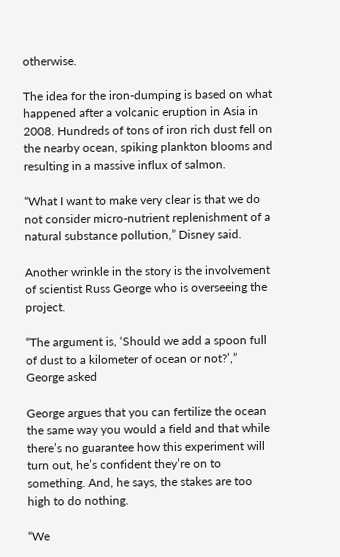otherwise.

The idea for the iron-dumping is based on what happened after a volcanic eruption in Asia in 2008. Hundreds of tons of iron rich dust fell on the nearby ocean, spiking plankton blooms and resulting in a massive influx of salmon.

“What I want to make very clear is that we do not consider micro-nutrient replenishment of a natural substance pollution,” Disney said.

Another wrinkle in the story is the involvement of scientist Russ George who is overseeing the project.

“The argument is, ‘Should we add a spoon full of dust to a kilometer of ocean or not?’,” George asked

George argues that you can fertilize the ocean the same way you would a field and that while there’s no guarantee how this experiment will turn out, he’s confident they’re on to something. And, he says, the stakes are too high to do nothing.

“We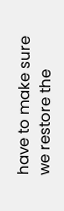have to make sure we restore the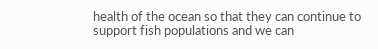health of the ocean so that they can continue to support fish populations and we can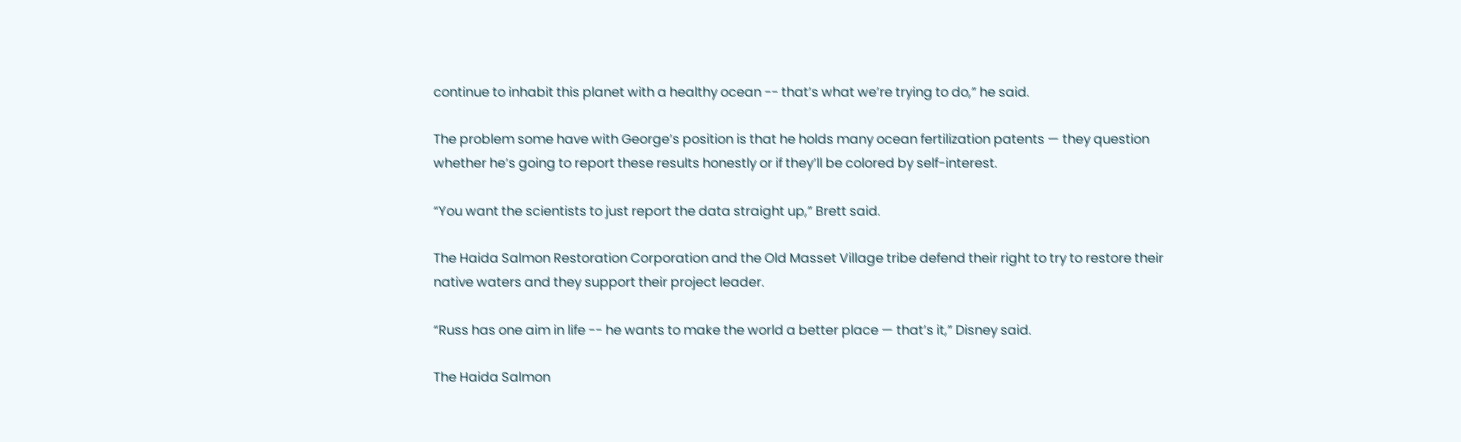continue to inhabit this planet with a healthy ocean -- that’s what we’re trying to do,” he said.

The problem some have with George’s position is that he holds many ocean fertilization patents — they question whether he’s going to report these results honestly or if they’ll be colored by self-interest.

“You want the scientists to just report the data straight up,” Brett said.

The Haida Salmon Restoration Corporation and the Old Masset Village tribe defend their right to try to restore their native waters and they support their project leader.

“Russ has one aim in life -- he wants to make the world a better place — that’s it,” Disney said.

The Haida Salmon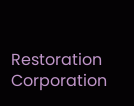Restoration Corporation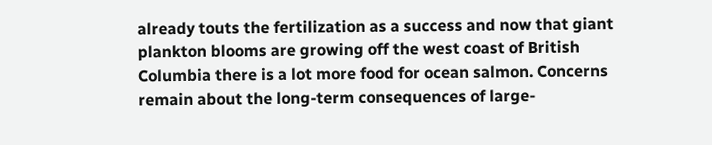already touts the fertilization as a success and now that giant plankton blooms are growing off the west coast of British Columbia there is a lot more food for ocean salmon. Concerns remain about the long-term consequences of large-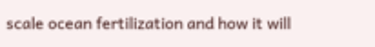scale ocean fertilization and how it will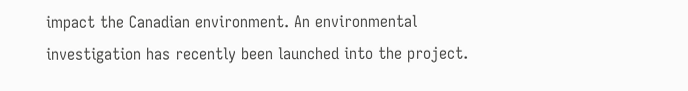impact the Canadian environment. An environmental investigation has recently been launched into the project.